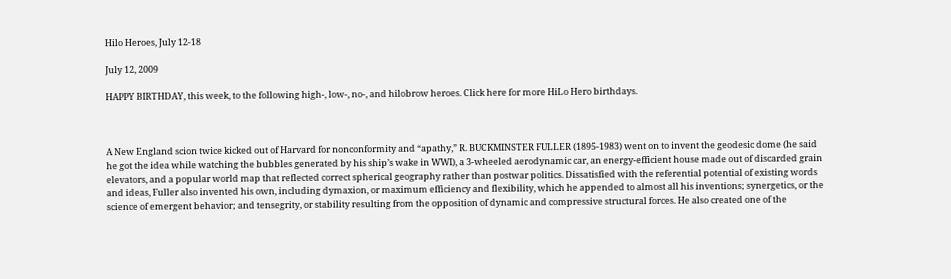Hilo Heroes, July 12-18

July 12, 2009

HAPPY BIRTHDAY, this week, to the following high-, low-, no-, and hilobrow heroes. Click here for more HiLo Hero birthdays.



A New England scion twice kicked out of Harvard for nonconformity and “apathy,” R. BUCKMINSTER FULLER (1895-1983) went on to invent the geodesic dome (he said he got the idea while watching the bubbles generated by his ship’s wake in WWI), a 3-wheeled aerodynamic car, an energy-efficient house made out of discarded grain elevators, and a popular world map that reflected correct spherical geography rather than postwar politics. Dissatisfied with the referential potential of existing words and ideas, Fuller also invented his own, including dymaxion, or maximum efficiency and flexibility, which he appended to almost all his inventions; synergetics, or the science of emergent behavior; and tensegrity, or stability resulting from the opposition of dynamic and compressive structural forces. He also created one of the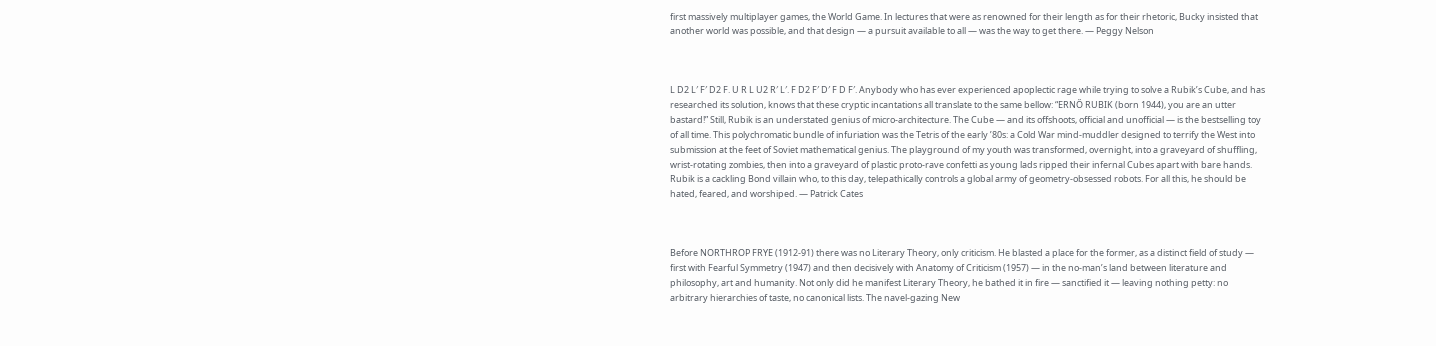first massively multiplayer games, the World Game. In lectures that were as renowned for their length as for their rhetoric, Bucky insisted that another world was possible, and that design — a pursuit available to all — was the way to get there. — Peggy Nelson



L D2 L′ F′ D2 F. U R L U2 R′ L′. F D2 F′ D′ F D F′. Anybody who has ever experienced apoplectic rage while trying to solve a Rubik’s Cube, and has researched its solution, knows that these cryptic incantations all translate to the same bellow: “ERNŐ RUBIK (born 1944), you are an utter bastard!” Still, Rubik is an understated genius of micro-architecture. The Cube — and its offshoots, official and unofficial — is the bestselling toy of all time. This polychromatic bundle of infuriation was the Tetris of the early ’80s: a Cold War mind-muddler designed to terrify the West into submission at the feet of Soviet mathematical genius. The playground of my youth was transformed, overnight, into a graveyard of shuffling, wrist-rotating zombies, then into a graveyard of plastic proto-rave confetti as young lads ripped their infernal Cubes apart with bare hands. Rubik is a cackling Bond villain who, to this day, telepathically controls a global army of geometry-obsessed robots. For all this, he should be hated, feared, and worshiped. — Patrick Cates



Before NORTHROP FRYE (1912-91) there was no Literary Theory, only criticism. He blasted a place for the former, as a distinct field of study — first with Fearful Symmetry (1947) and then decisively with Anatomy of Criticism (1957) — in the no-man’s land between literature and philosophy, art and humanity. Not only did he manifest Literary Theory, he bathed it in fire — sanctified it — leaving nothing petty: no arbitrary hierarchies of taste, no canonical lists. The navel-gazing New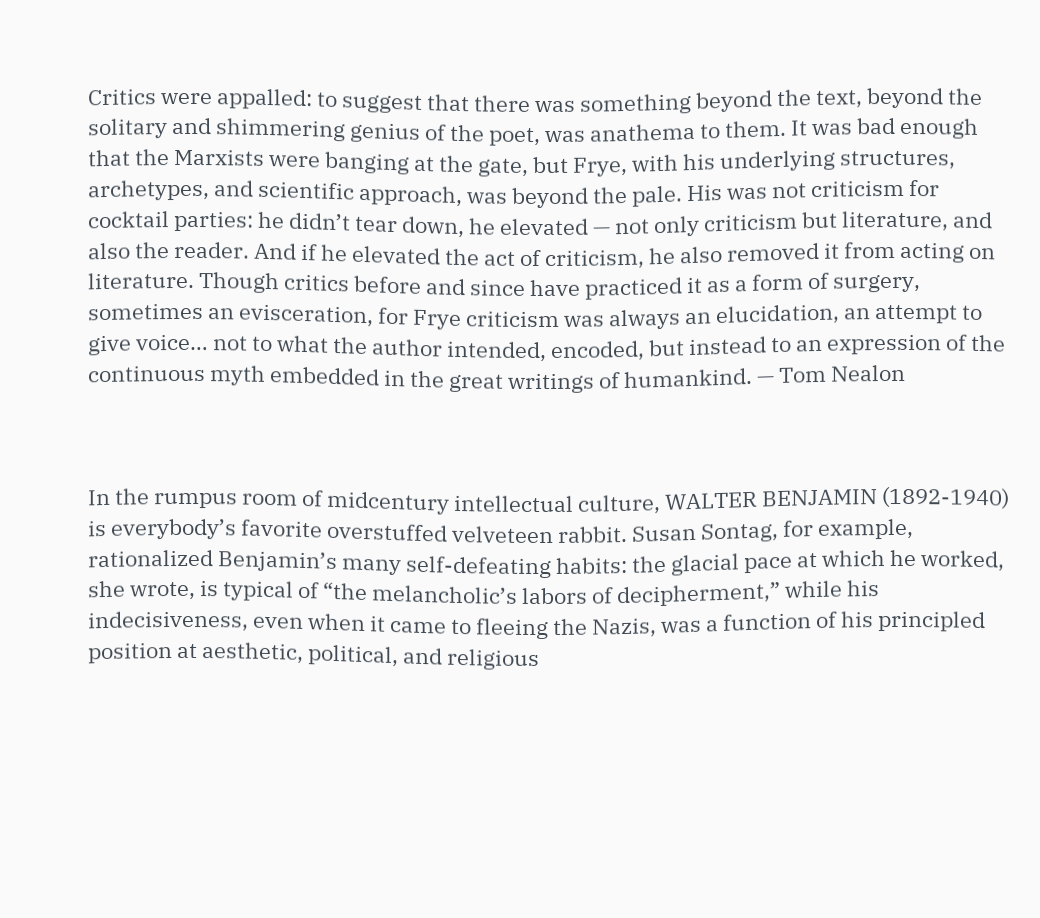Critics were appalled: to suggest that there was something beyond the text, beyond the solitary and shimmering genius of the poet, was anathema to them. It was bad enough that the Marxists were banging at the gate, but Frye, with his underlying structures, archetypes, and scientific approach, was beyond the pale. His was not criticism for cocktail parties: he didn’t tear down, he elevated — not only criticism but literature, and also the reader. And if he elevated the act of criticism, he also removed it from acting on literature. Though critics before and since have practiced it as a form of surgery, sometimes an evisceration, for Frye criticism was always an elucidation, an attempt to give voice… not to what the author intended, encoded, but instead to an expression of the continuous myth embedded in the great writings of humankind. — Tom Nealon



In the rumpus room of midcentury intellectual culture, WALTER BENJAMIN (1892-1940) is everybody’s favorite overstuffed velveteen rabbit. Susan Sontag, for example, rationalized Benjamin’s many self-defeating habits: the glacial pace at which he worked, she wrote, is typical of “the melancholic’s labors of decipherment,” while his indecisiveness, even when it came to fleeing the Nazis, was a function of his principled position at aesthetic, political, and religious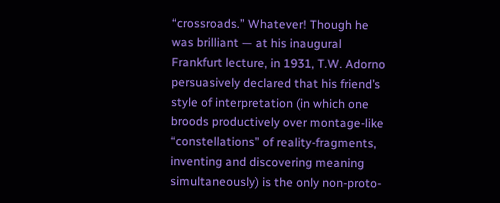“crossroads.” Whatever! Though he was brilliant — at his inaugural Frankfurt lecture, in 1931, T.W. Adorno persuasively declared that his friend’s style of interpretation (in which one broods productively over montage-like “constellations” of reality-fragments, inventing and discovering meaning simultaneously) is the only non-proto-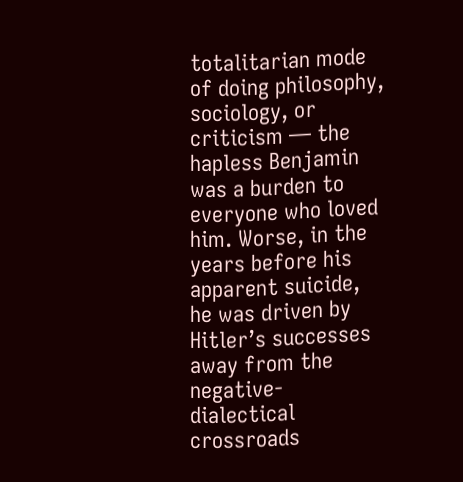totalitarian mode of doing philosophy, sociology, or criticism — the hapless Benjamin was a burden to everyone who loved him. Worse, in the years before his apparent suicide, he was driven by Hitler’s successes away from the negative-dialectical crossroads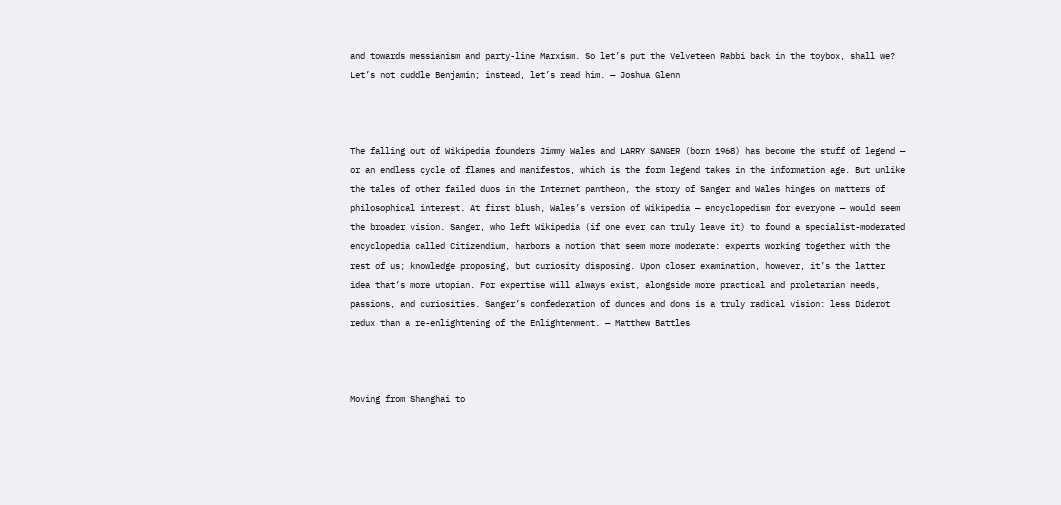and towards messianism and party-line Marxism. So let’s put the Velveteen Rabbi back in the toybox, shall we? Let’s not cuddle Benjamin; instead, let’s read him. — Joshua Glenn



The falling out of Wikipedia founders Jimmy Wales and LARRY SANGER (born 1968) has become the stuff of legend — or an endless cycle of flames and manifestos, which is the form legend takes in the information age. But unlike the tales of other failed duos in the Internet pantheon, the story of Sanger and Wales hinges on matters of philosophical interest. At first blush, Wales’s version of Wikipedia — encyclopedism for everyone — would seem the broader vision. Sanger, who left Wikipedia (if one ever can truly leave it) to found a specialist-moderated encyclopedia called Citizendium, harbors a notion that seem more moderate: experts working together with the rest of us; knowledge proposing, but curiosity disposing. Upon closer examination, however, it’s the latter idea that’s more utopian. For expertise will always exist, alongside more practical and proletarian needs, passions, and curiosities. Sanger’s confederation of dunces and dons is a truly radical vision: less Diderot redux than a re-enlightening of the Enlightenment. — Matthew Battles



Moving from Shanghai to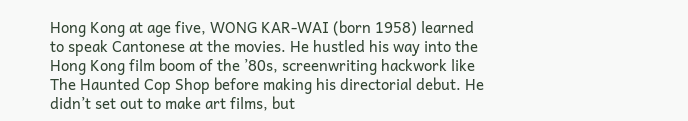Hong Kong at age five, WONG KAR-WAI (born 1958) learned to speak Cantonese at the movies. He hustled his way into the Hong Kong film boom of the ’80s, screenwriting hackwork like The Haunted Cop Shop before making his directorial debut. He didn’t set out to make art films, but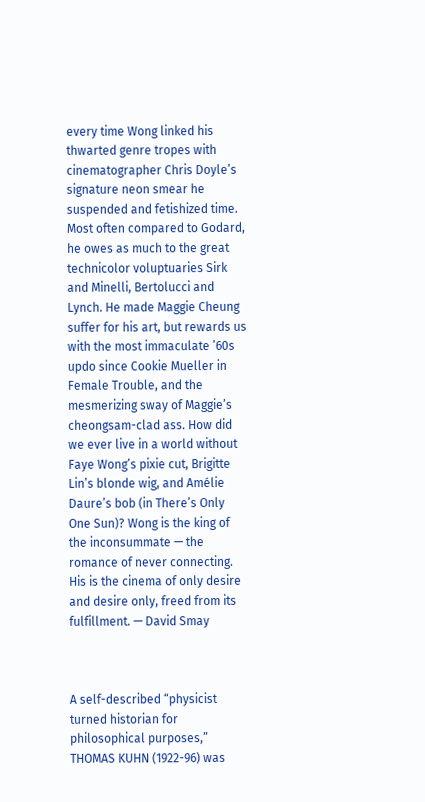every time Wong linked his thwarted genre tropes with cinematographer Chris Doyle’s signature neon smear he suspended and fetishized time. Most often compared to Godard, he owes as much to the great technicolor voluptuaries Sirk and Minelli, Bertolucci and Lynch. He made Maggie Cheung suffer for his art, but rewards us with the most immaculate ’60s updo since Cookie Mueller in Female Trouble, and the mesmerizing sway of Maggie’s cheongsam-clad ass. How did we ever live in a world without Faye Wong’s pixie cut, Brigitte Lin’s blonde wig, and Amélie Daure’s bob (in There’s Only One Sun)? Wong is the king of the inconsummate — the romance of never connecting. His is the cinema of only desire and desire only, freed from its fulfillment. — David Smay



A self-described “physicist turned historian for philosophical purposes,” THOMAS KUHN (1922-96) was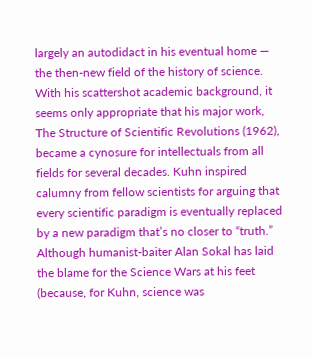largely an autodidact in his eventual home — the then-new field of the history of science. With his scattershot academic background, it seems only appropriate that his major work, The Structure of Scientific Revolutions (1962), became a cynosure for intellectuals from all fields for several decades. Kuhn inspired calumny from fellow scientists for arguing that every scientific paradigm is eventually replaced by a new paradigm that’s no closer to “truth.” Although humanist-baiter Alan Sokal has laid the blame for the Science Wars at his feet (because, for Kuhn, science was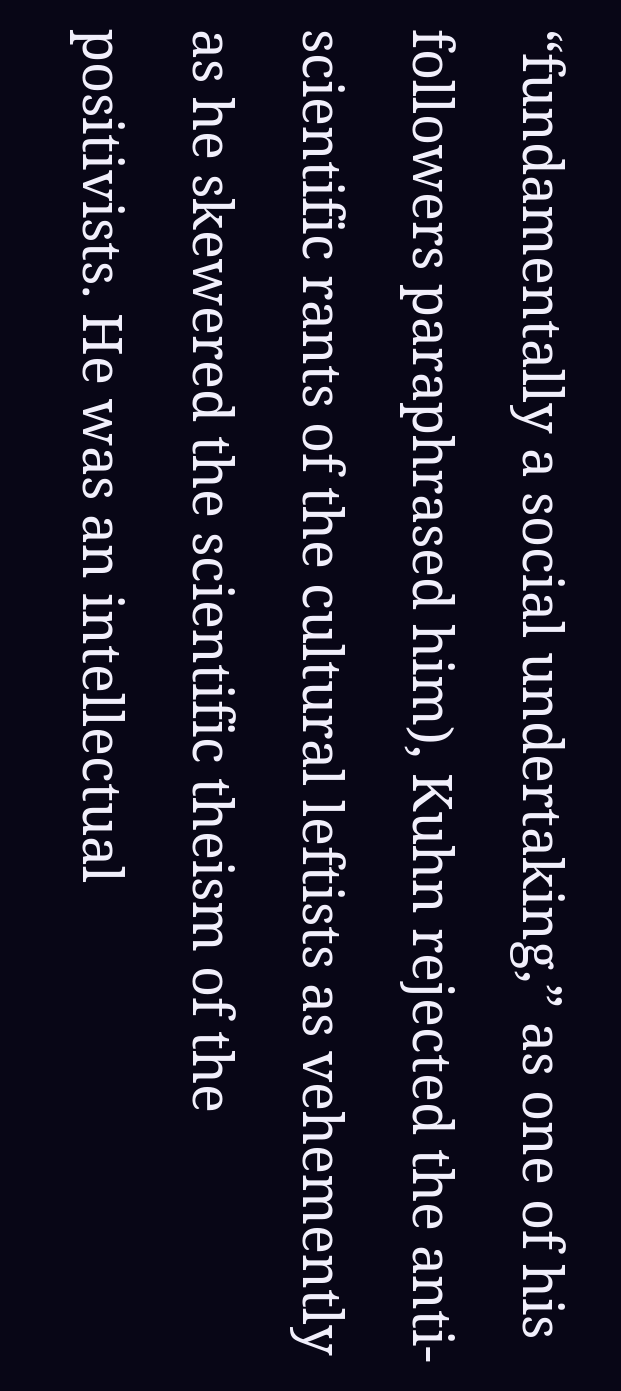“fundamentally a social undertaking,” as one of his followers paraphrased him), Kuhn rejected the anti-scientific rants of the cultural leftists as vehemently as he skewered the scientific theism of the positivists. He was an intellectual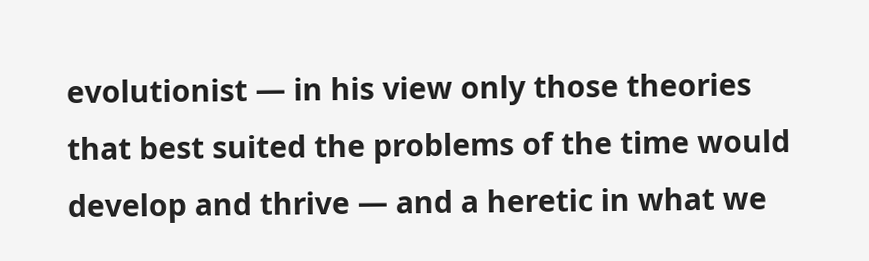evolutionist — in his view only those theories that best suited the problems of the time would develop and thrive — and a heretic in what we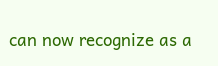can now recognize as a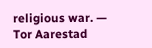religious war. — Tor Aarestad